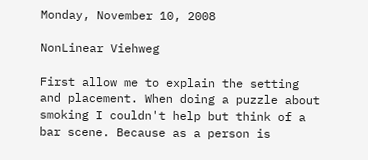Monday, November 10, 2008

NonLinear Viehweg

First allow me to explain the setting and placement. When doing a puzzle about smoking I couldn't help but think of a bar scene. Because as a person is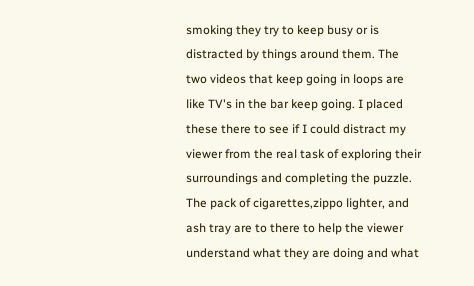smoking they try to keep busy or is distracted by things around them. The two videos that keep going in loops are like TV's in the bar keep going. I placed these there to see if I could distract my viewer from the real task of exploring their surroundings and completing the puzzle. The pack of cigarettes,zippo lighter, and ash tray are to there to help the viewer understand what they are doing and what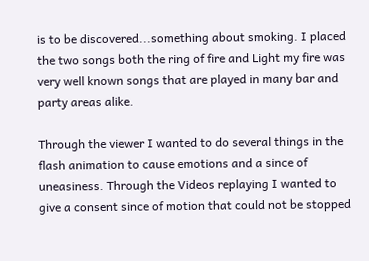is to be discovered...something about smoking. I placed the two songs both the ring of fire and Light my fire was very well known songs that are played in many bar and party areas alike.

Through the viewer I wanted to do several things in the flash animation to cause emotions and a since of uneasiness. Through the Videos replaying I wanted to give a consent since of motion that could not be stopped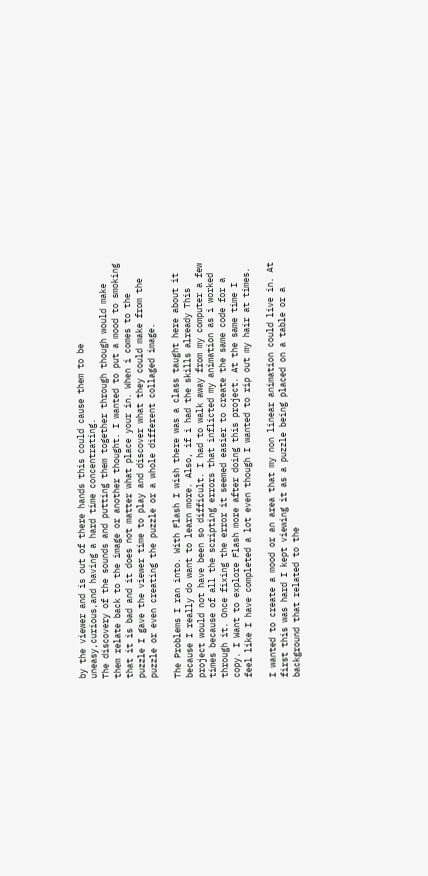by the viewer and is out of there hands this could cause them to be uneasy,curious,and having a hard time concentrating.
The discovery of the sounds and putting them together through though would make them relate back to the image or another thought. I wanted to put a mood to smoking that it is bad and it does not matter what place your in. When i comes to the puzzle I gave the viewer time to play and discover what they could make from the puzzle or even creating the puzzle or a whole different collaged image.

The Problems I ran into. With Flash I wish there was a class taught here about it because I really do want to learn more. Also, if i had the skills already This project would not have been so difficult. I had to walk away from my computer a few times because of all the scripting errors that inflicted my animation as i worked through it. Once fixing the error it seemed easier to create the same code for a copy. I Want to explore Flash more after doing this project. At the same time I feel like I have completed a lot even though I wanted to rip out my hair at times.

I wanted to create a mood or an area that my non linear animation could live in. At first this was hard I kept viewing it as a puzzle being placed on a table or a background that related to the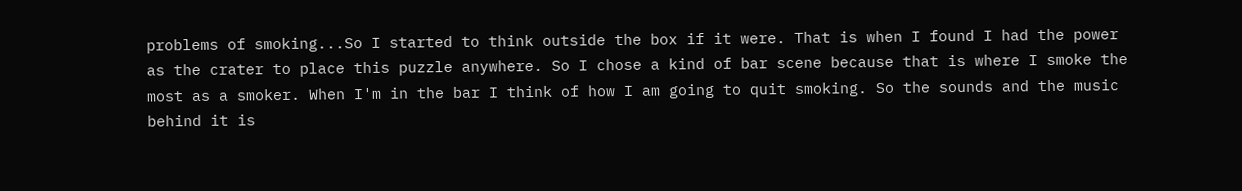problems of smoking...So I started to think outside the box if it were. That is when I found I had the power as the crater to place this puzzle anywhere. So I chose a kind of bar scene because that is where I smoke the most as a smoker. When I'm in the bar I think of how I am going to quit smoking. So the sounds and the music behind it is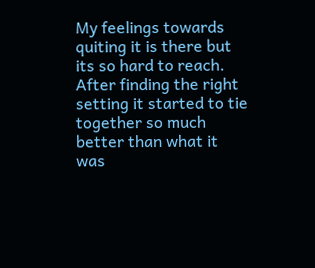My feelings towards quiting it is there but its so hard to reach. After finding the right setting it started to tie together so much better than what it was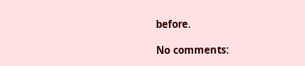before.

No comments: